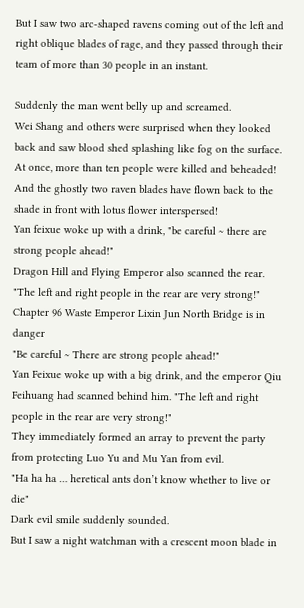But I saw two arc-shaped ravens coming out of the left and right oblique blades of rage, and they passed through their team of more than 30 people in an instant.

Suddenly the man went belly up and screamed.
Wei Shang and others were surprised when they looked back and saw blood shed splashing like fog on the surface. At once, more than ten people were killed and beheaded!
And the ghostly two raven blades have flown back to the shade in front with lotus flower interspersed!
Yan feixue woke up with a drink, "be careful ~ there are strong people ahead!"
Dragon Hill and Flying Emperor also scanned the rear.
"The left and right people in the rear are very strong!"
Chapter 96 Waste Emperor Lixin Jun North Bridge is in danger
"Be careful ~ There are strong people ahead!"
Yan Feixue woke up with a big drink, and the emperor Qiu Feihuang had scanned behind him. "The left and right people in the rear are very strong!"
They immediately formed an array to prevent the party from protecting Luo Yu and Mu Yan from evil.
"Ha ha ha … heretical ants don’t know whether to live or die"
Dark evil smile suddenly sounded.
But I saw a night watchman with a crescent moon blade in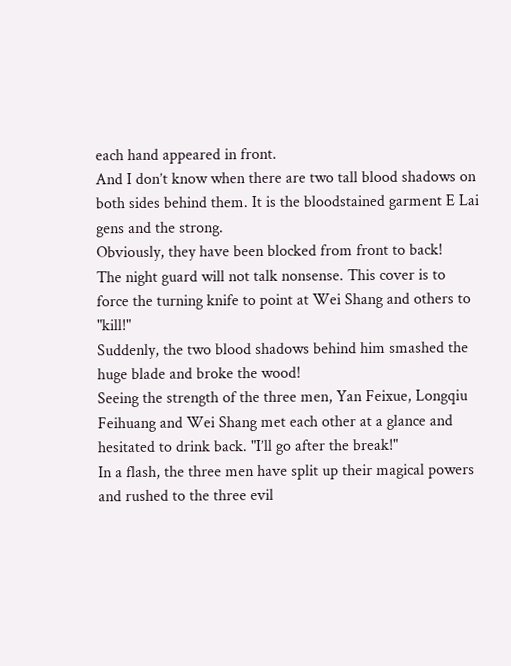each hand appeared in front.
And I don’t know when there are two tall blood shadows on both sides behind them. It is the bloodstained garment E Lai gens and the strong.
Obviously, they have been blocked from front to back!
The night guard will not talk nonsense. This cover is to force the turning knife to point at Wei Shang and others to "kill!"
Suddenly, the two blood shadows behind him smashed the huge blade and broke the wood!
Seeing the strength of the three men, Yan Feixue, Longqiu Feihuang and Wei Shang met each other at a glance and hesitated to drink back. "I’ll go after the break!"
In a flash, the three men have split up their magical powers and rushed to the three evil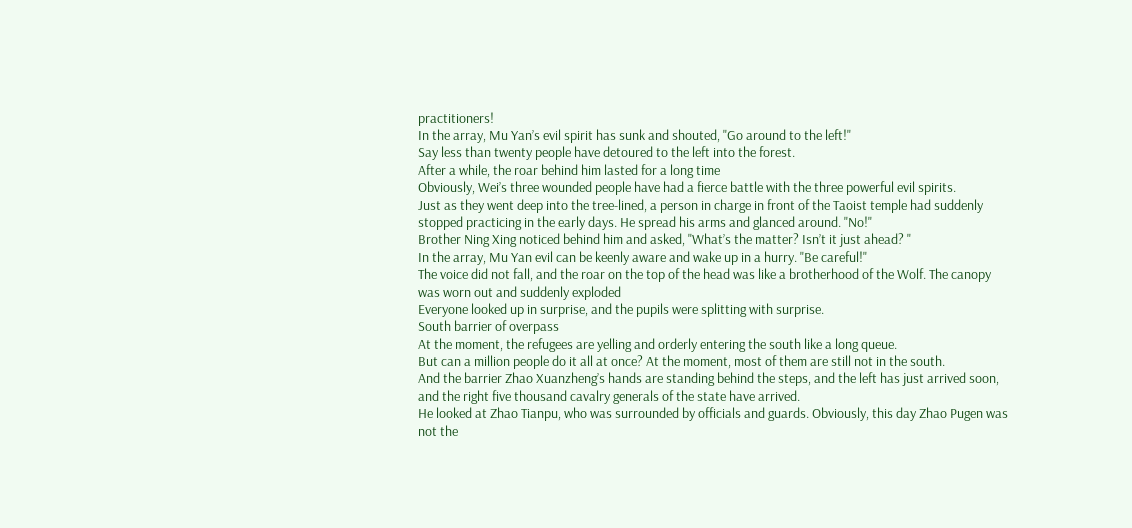practitioners!
In the array, Mu Yan’s evil spirit has sunk and shouted, "Go around to the left!"
Say less than twenty people have detoured to the left into the forest.
After a while, the roar behind him lasted for a long time
Obviously, Wei’s three wounded people have had a fierce battle with the three powerful evil spirits.
Just as they went deep into the tree-lined, a person in charge in front of the Taoist temple had suddenly stopped practicing in the early days. He spread his arms and glanced around. "No!"
Brother Ning Xing noticed behind him and asked, "What’s the matter? Isn’t it just ahead? "
In the array, Mu Yan evil can be keenly aware and wake up in a hurry. "Be careful!"
The voice did not fall, and the roar on the top of the head was like a brotherhood of the Wolf. The canopy was worn out and suddenly exploded
Everyone looked up in surprise, and the pupils were splitting with surprise.
South barrier of overpass
At the moment, the refugees are yelling and orderly entering the south like a long queue.
But can a million people do it all at once? At the moment, most of them are still not in the south.
And the barrier Zhao Xuanzheng’s hands are standing behind the steps, and the left has just arrived soon, and the right five thousand cavalry generals of the state have arrived.
He looked at Zhao Tianpu, who was surrounded by officials and guards. Obviously, this day Zhao Pugen was not the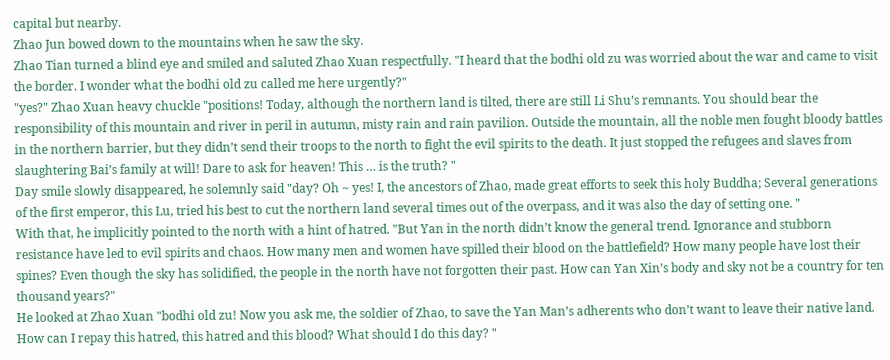capital but nearby.
Zhao Jun bowed down to the mountains when he saw the sky.
Zhao Tian turned a blind eye and smiled and saluted Zhao Xuan respectfully. "I heard that the bodhi old zu was worried about the war and came to visit the border. I wonder what the bodhi old zu called me here urgently?"
"yes?" Zhao Xuan heavy chuckle "positions! Today, although the northern land is tilted, there are still Li Shu’s remnants. You should bear the responsibility of this mountain and river in peril in autumn, misty rain and rain pavilion. Outside the mountain, all the noble men fought bloody battles in the northern barrier, but they didn’t send their troops to the north to fight the evil spirits to the death. It just stopped the refugees and slaves from slaughtering Bai’s family at will! Dare to ask for heaven! This … is the truth? "
Day smile slowly disappeared, he solemnly said "day? Oh ~ yes! I, the ancestors of Zhao, made great efforts to seek this holy Buddha; Several generations of the first emperor, this Lu, tried his best to cut the northern land several times out of the overpass, and it was also the day of setting one. "
With that, he implicitly pointed to the north with a hint of hatred. "But Yan in the north didn’t know the general trend. Ignorance and stubborn resistance have led to evil spirits and chaos. How many men and women have spilled their blood on the battlefield? How many people have lost their spines? Even though the sky has solidified, the people in the north have not forgotten their past. How can Yan Xin’s body and sky not be a country for ten thousand years?"
He looked at Zhao Xuan "bodhi old zu! Now you ask me, the soldier of Zhao, to save the Yan Man’s adherents who don’t want to leave their native land. How can I repay this hatred, this hatred and this blood? What should I do this day? "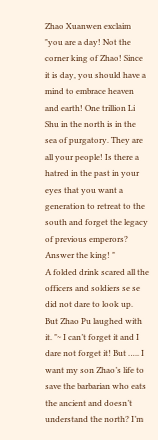Zhao Xuanwen exclaim "you are a day! Not the corner king of Zhao! Since it is day, you should have a mind to embrace heaven and earth! One trillion Li Shu in the north is in the sea of purgatory. They are all your people! Is there a hatred in the past in your eyes that you want a generation to retreat to the south and forget the legacy of previous emperors? Answer the king! "
A folded drink scared all the officers and soldiers se se did not dare to look up.
But Zhao Pu laughed with it. "~ I can’t forget it and I dare not forget it! But ….. I want my son Zhao’s life to save the barbarian who eats the ancient and doesn’t understand the north? I’m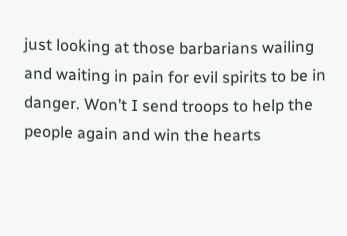just looking at those barbarians wailing and waiting in pain for evil spirits to be in danger. Won’t I send troops to help the people again and win the hearts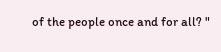of the people once and for all? "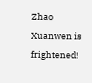Zhao Xuanwen is frightened!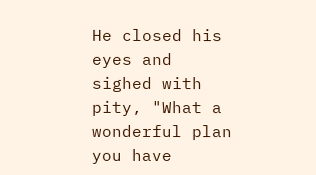He closed his eyes and sighed with pity, "What a wonderful plan you have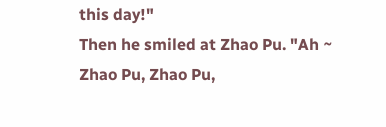this day!"
Then he smiled at Zhao Pu. "Ah ~ Zhao Pu, Zhao Pu,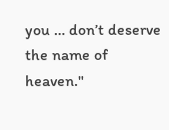you … don’t deserve the name of heaven."